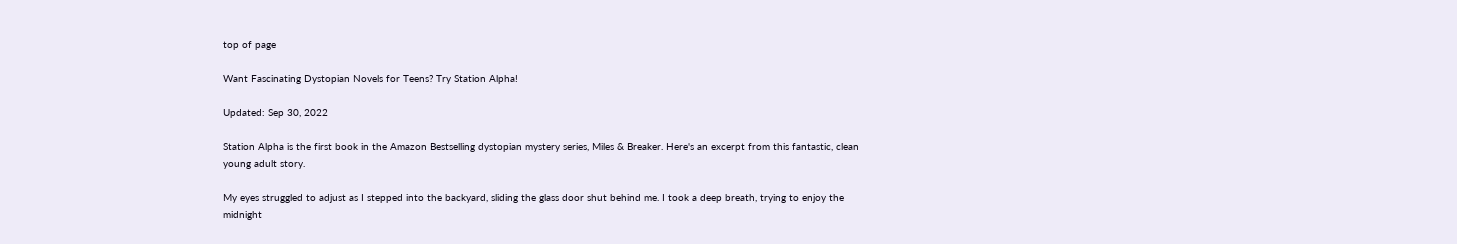top of page

Want Fascinating Dystopian Novels for Teens? Try Station Alpha!

Updated: Sep 30, 2022

Station Alpha is the first book in the Amazon Bestselling dystopian mystery series, Miles & Breaker. Here's an excerpt from this fantastic, clean young adult story.

My eyes struggled to adjust as I stepped into the backyard, sliding the glass door shut behind me. I took a deep breath, trying to enjoy the midnight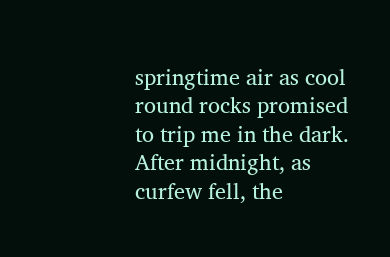springtime air as cool round rocks promised to trip me in the dark. After midnight, as curfew fell, the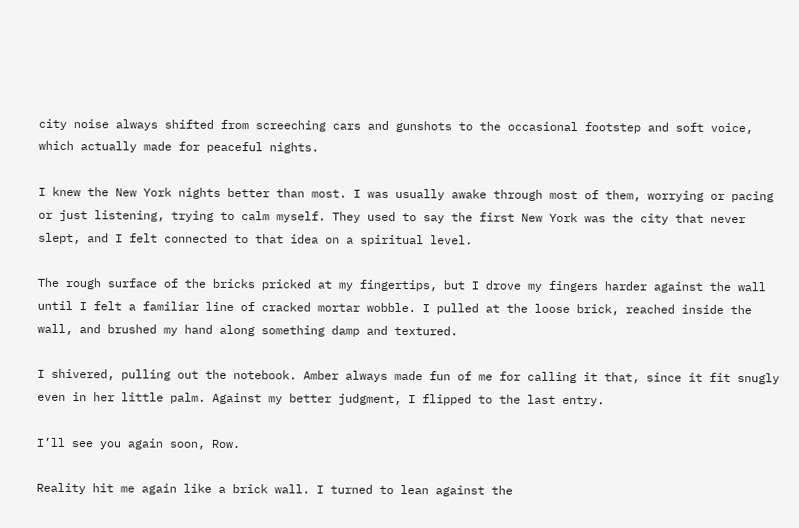city noise always shifted from screeching cars and gunshots to the occasional footstep and soft voice, which actually made for peaceful nights.

I knew the New York nights better than most. I was usually awake through most of them, worrying or pacing or just listening, trying to calm myself. They used to say the first New York was the city that never slept, and I felt connected to that idea on a spiritual level.

The rough surface of the bricks pricked at my fingertips, but I drove my fingers harder against the wall until I felt a familiar line of cracked mortar wobble. I pulled at the loose brick, reached inside the wall, and brushed my hand along something damp and textured.

I shivered, pulling out the notebook. Amber always made fun of me for calling it that, since it fit snugly even in her little palm. Against my better judgment, I flipped to the last entry.

I’ll see you again soon, Row.

Reality hit me again like a brick wall. I turned to lean against the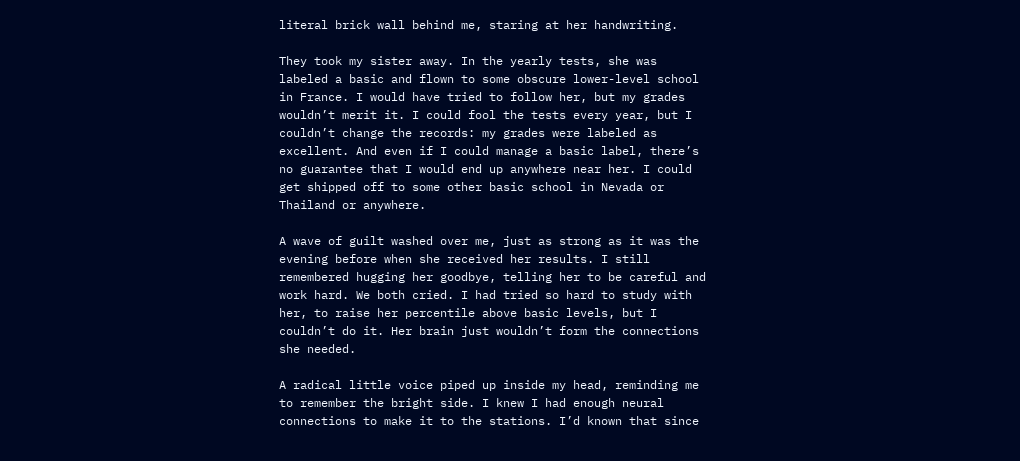literal brick wall behind me, staring at her handwriting.

They took my sister away. In the yearly tests, she was labeled a basic and flown to some obscure lower-level school in France. I would have tried to follow her, but my grades wouldn’t merit it. I could fool the tests every year, but I couldn’t change the records: my grades were labeled as excellent. And even if I could manage a basic label, there’s no guarantee that I would end up anywhere near her. I could get shipped off to some other basic school in Nevada or Thailand or anywhere.

A wave of guilt washed over me, just as strong as it was the evening before when she received her results. I still remembered hugging her goodbye, telling her to be careful and work hard. We both cried. I had tried so hard to study with her, to raise her percentile above basic levels, but I couldn’t do it. Her brain just wouldn’t form the connections she needed.

A radical little voice piped up inside my head, reminding me to remember the bright side. I knew I had enough neural connections to make it to the stations. I’d known that since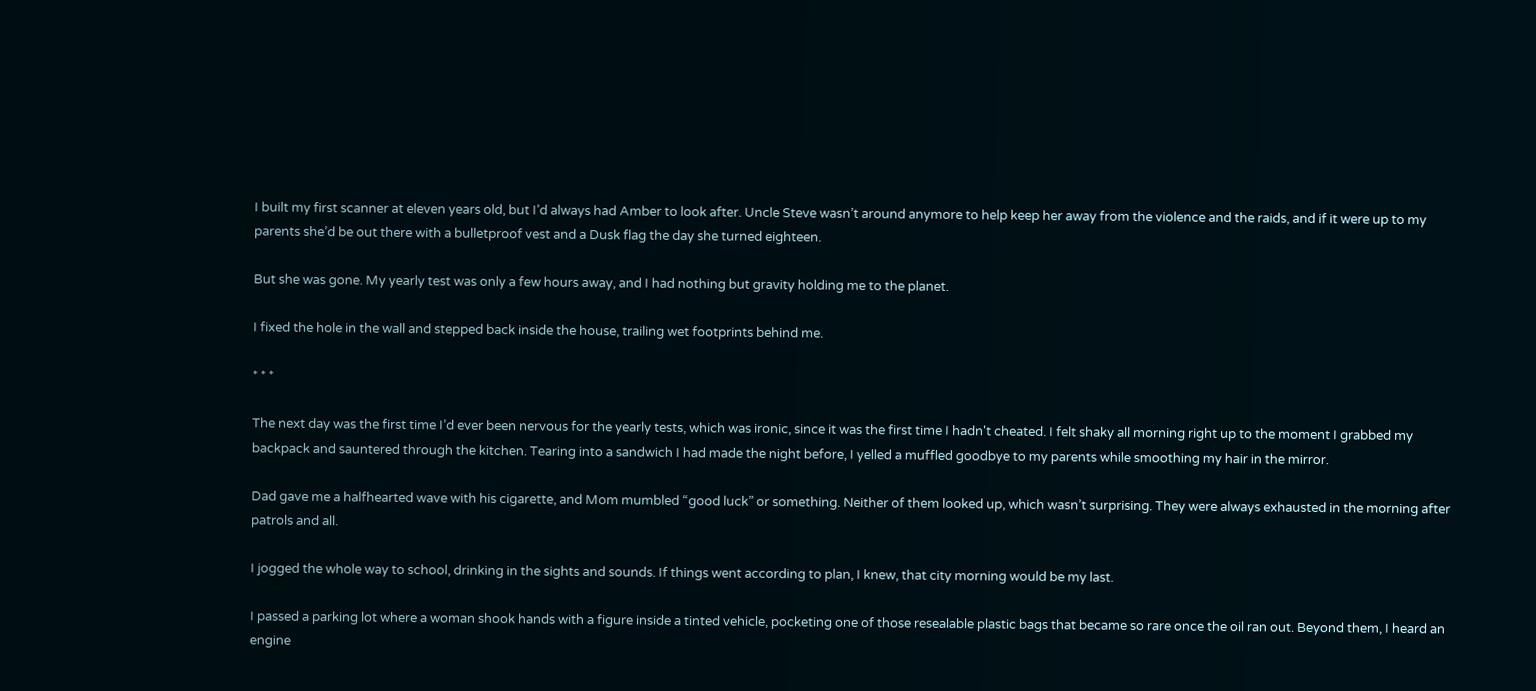I built my first scanner at eleven years old, but I’d always had Amber to look after. Uncle Steve wasn’t around anymore to help keep her away from the violence and the raids, and if it were up to my parents she’d be out there with a bulletproof vest and a Dusk flag the day she turned eighteen.

But she was gone. My yearly test was only a few hours away, and I had nothing but gravity holding me to the planet.

I fixed the hole in the wall and stepped back inside the house, trailing wet footprints behind me.

* * *

The next day was the first time I’d ever been nervous for the yearly tests, which was ironic, since it was the first time I hadn't cheated. I felt shaky all morning right up to the moment I grabbed my backpack and sauntered through the kitchen. Tearing into a sandwich I had made the night before, I yelled a muffled goodbye to my parents while smoothing my hair in the mirror.

Dad gave me a halfhearted wave with his cigarette, and Mom mumbled “good luck” or something. Neither of them looked up, which wasn’t surprising. They were always exhausted in the morning after patrols and all.

I jogged the whole way to school, drinking in the sights and sounds. If things went according to plan, I knew, that city morning would be my last.

I passed a parking lot where a woman shook hands with a figure inside a tinted vehicle, pocketing one of those resealable plastic bags that became so rare once the oil ran out. Beyond them, I heard an engine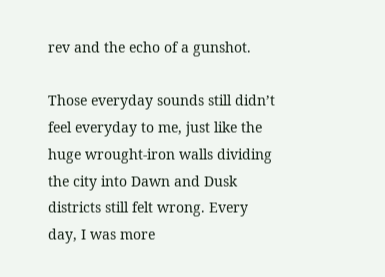rev and the echo of a gunshot.

Those everyday sounds still didn’t feel everyday to me, just like the huge wrought-iron walls dividing the city into Dawn and Dusk districts still felt wrong. Every day, I was more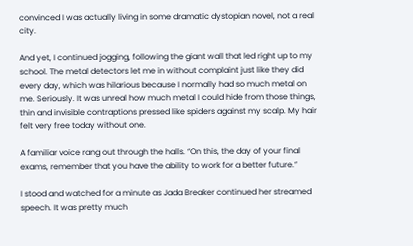convinced I was actually living in some dramatic dystopian novel, not a real city.

And yet, I continued jogging, following the giant wall that led right up to my school. The metal detectors let me in without complaint just like they did every day, which was hilarious because I normally had so much metal on me. Seriously. It was unreal how much metal I could hide from those things, thin and invisible contraptions pressed like spiders against my scalp. My hair felt very free today without one.

A familiar voice rang out through the halls. “On this, the day of your final exams, remember that you have the ability to work for a better future.”

I stood and watched for a minute as Jada Breaker continued her streamed speech. It was pretty much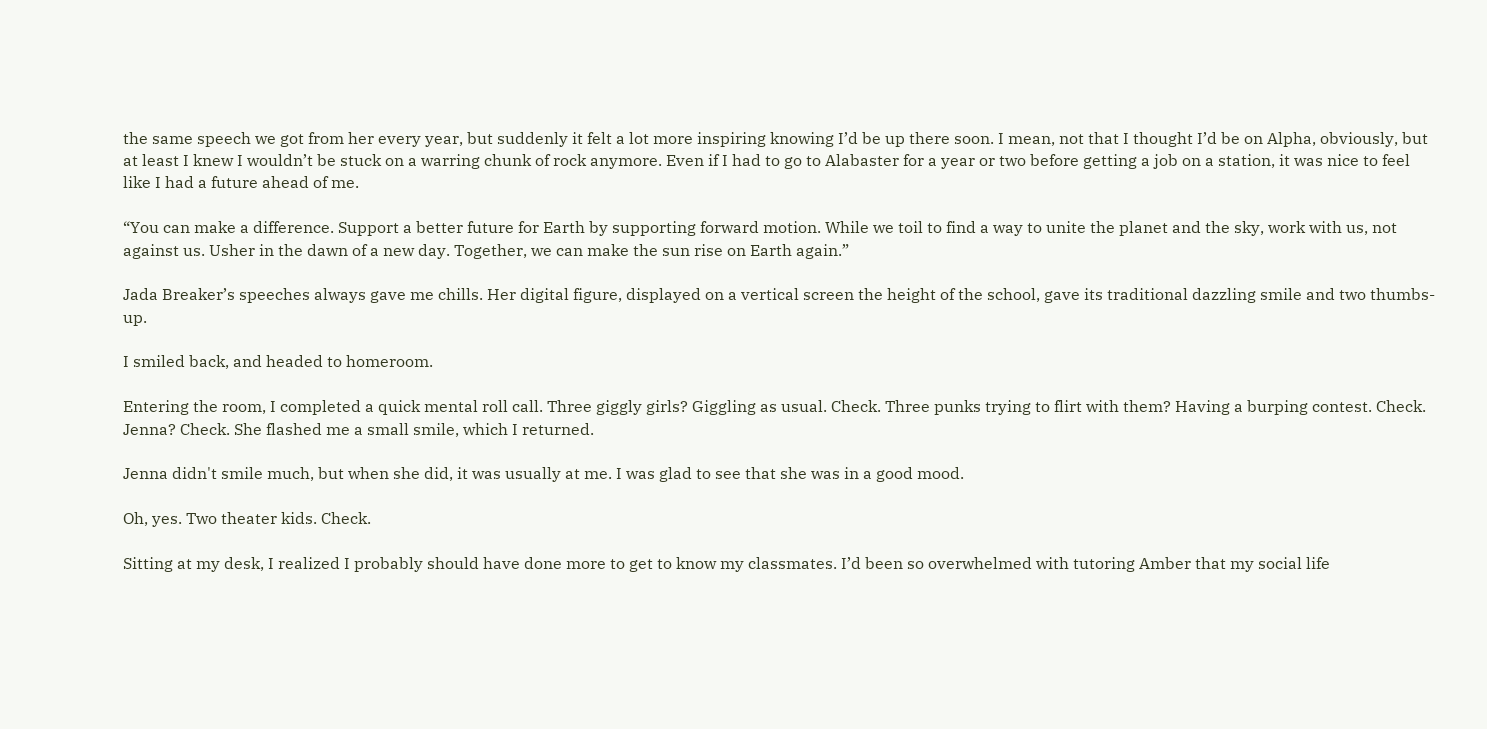the same speech we got from her every year, but suddenly it felt a lot more inspiring knowing I’d be up there soon. I mean, not that I thought I’d be on Alpha, obviously, but at least I knew I wouldn’t be stuck on a warring chunk of rock anymore. Even if I had to go to Alabaster for a year or two before getting a job on a station, it was nice to feel like I had a future ahead of me.

“You can make a difference. Support a better future for Earth by supporting forward motion. While we toil to find a way to unite the planet and the sky, work with us, not against us. Usher in the dawn of a new day. Together, we can make the sun rise on Earth again.”

Jada Breaker’s speeches always gave me chills. Her digital figure, displayed on a vertical screen the height of the school, gave its traditional dazzling smile and two thumbs-up.

I smiled back, and headed to homeroom.

Entering the room, I completed a quick mental roll call. Three giggly girls? Giggling as usual. Check. Three punks trying to flirt with them? Having a burping contest. Check. Jenna? Check. She flashed me a small smile, which I returned.

Jenna didn't smile much, but when she did, it was usually at me. I was glad to see that she was in a good mood.

Oh, yes. Two theater kids. Check.

Sitting at my desk, I realized I probably should have done more to get to know my classmates. I’d been so overwhelmed with tutoring Amber that my social life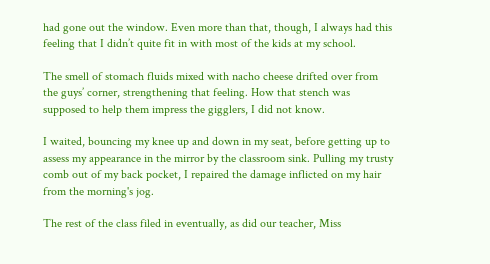had gone out the window. Even more than that, though, I always had this feeling that I didn’t quite fit in with most of the kids at my school.

The smell of stomach fluids mixed with nacho cheese drifted over from the guys’ corner, strengthening that feeling. How that stench was supposed to help them impress the gigglers, I did not know.

I waited, bouncing my knee up and down in my seat, before getting up to assess my appearance in the mirror by the classroom sink. Pulling my trusty comb out of my back pocket, I repaired the damage inflicted on my hair from the morning's jog.

The rest of the class filed in eventually, as did our teacher, Miss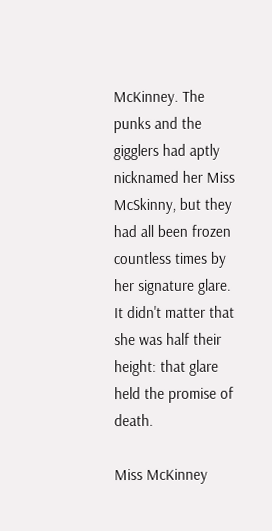McKinney. The punks and the gigglers had aptly nicknamed her Miss McSkinny, but they had all been frozen countless times by her signature glare. It didn't matter that she was half their height: that glare held the promise of death.

Miss McKinney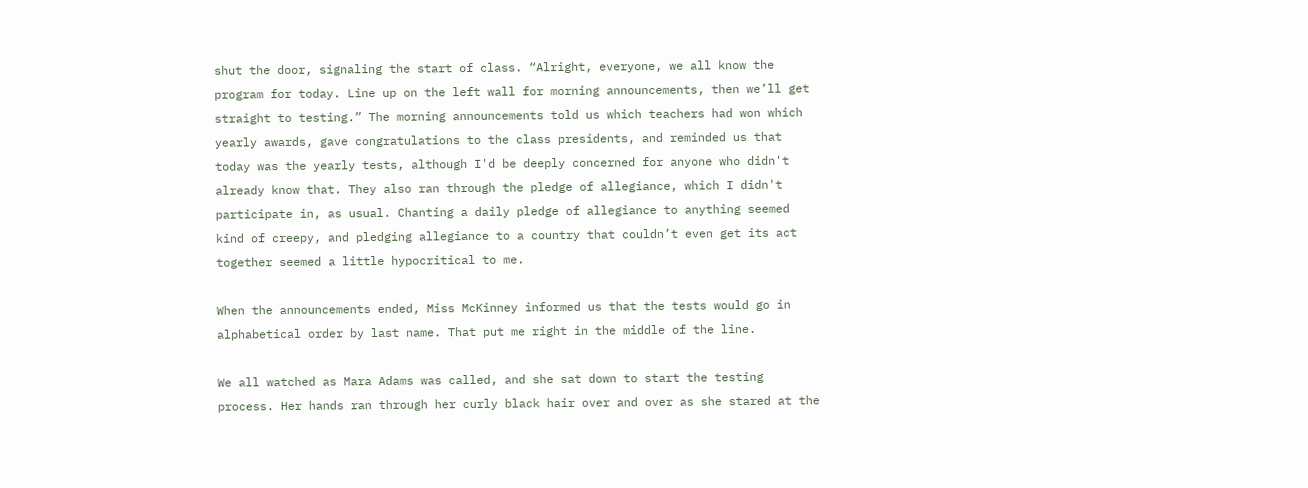shut the door, signaling the start of class. “Alright, everyone, we all know the program for today. Line up on the left wall for morning announcements, then we’ll get straight to testing.” The morning announcements told us which teachers had won which yearly awards, gave congratulations to the class presidents, and reminded us that today was the yearly tests, although I'd be deeply concerned for anyone who didn't already know that. They also ran through the pledge of allegiance, which I didn't participate in, as usual. Chanting a daily pledge of allegiance to anything seemed kind of creepy, and pledging allegiance to a country that couldn’t even get its act together seemed a little hypocritical to me.

When the announcements ended, Miss McKinney informed us that the tests would go in alphabetical order by last name. That put me right in the middle of the line.

We all watched as Mara Adams was called, and she sat down to start the testing process. Her hands ran through her curly black hair over and over as she stared at the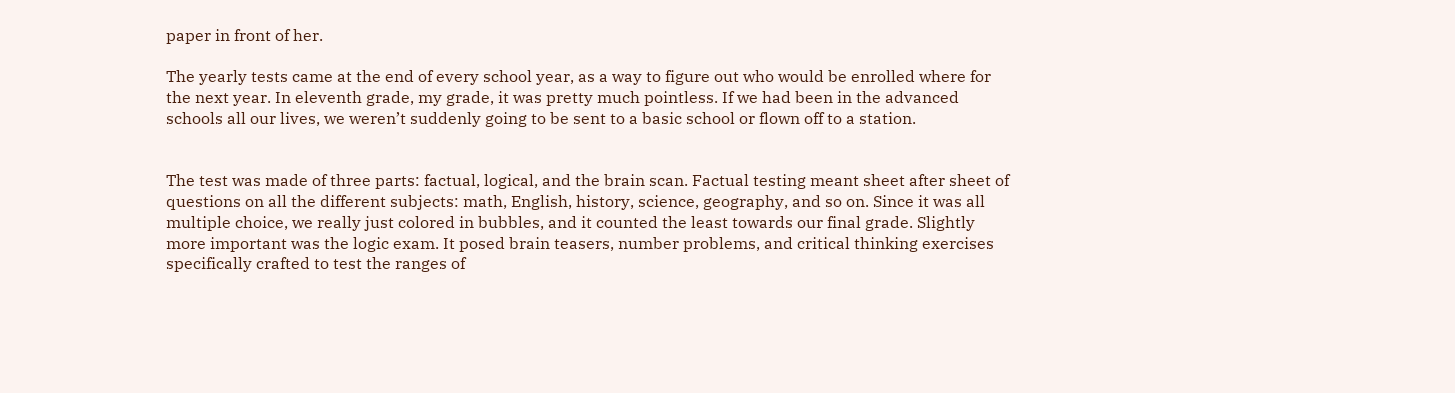paper in front of her.

The yearly tests came at the end of every school year, as a way to figure out who would be enrolled where for the next year. In eleventh grade, my grade, it was pretty much pointless. If we had been in the advanced schools all our lives, we weren’t suddenly going to be sent to a basic school or flown off to a station.


The test was made of three parts: factual, logical, and the brain scan. Factual testing meant sheet after sheet of questions on all the different subjects: math, English, history, science, geography, and so on. Since it was all multiple choice, we really just colored in bubbles, and it counted the least towards our final grade. Slightly more important was the logic exam. It posed brain teasers, number problems, and critical thinking exercises specifically crafted to test the ranges of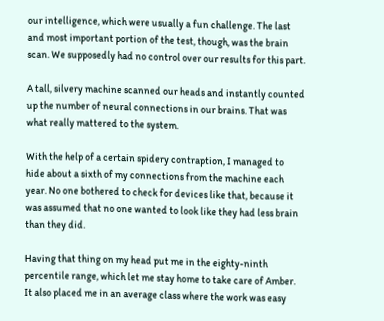our intelligence, which were usually a fun challenge. The last and most important portion of the test, though, was the brain scan. We supposedly had no control over our results for this part.

A tall, silvery machine scanned our heads and instantly counted up the number of neural connections in our brains. That was what really mattered to the system.

With the help of a certain spidery contraption, I managed to hide about a sixth of my connections from the machine each year. No one bothered to check for devices like that, because it was assumed that no one wanted to look like they had less brain than they did.

Having that thing on my head put me in the eighty-ninth percentile range, which let me stay home to take care of Amber. It also placed me in an average class where the work was easy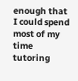enough that I could spend most of my time tutoring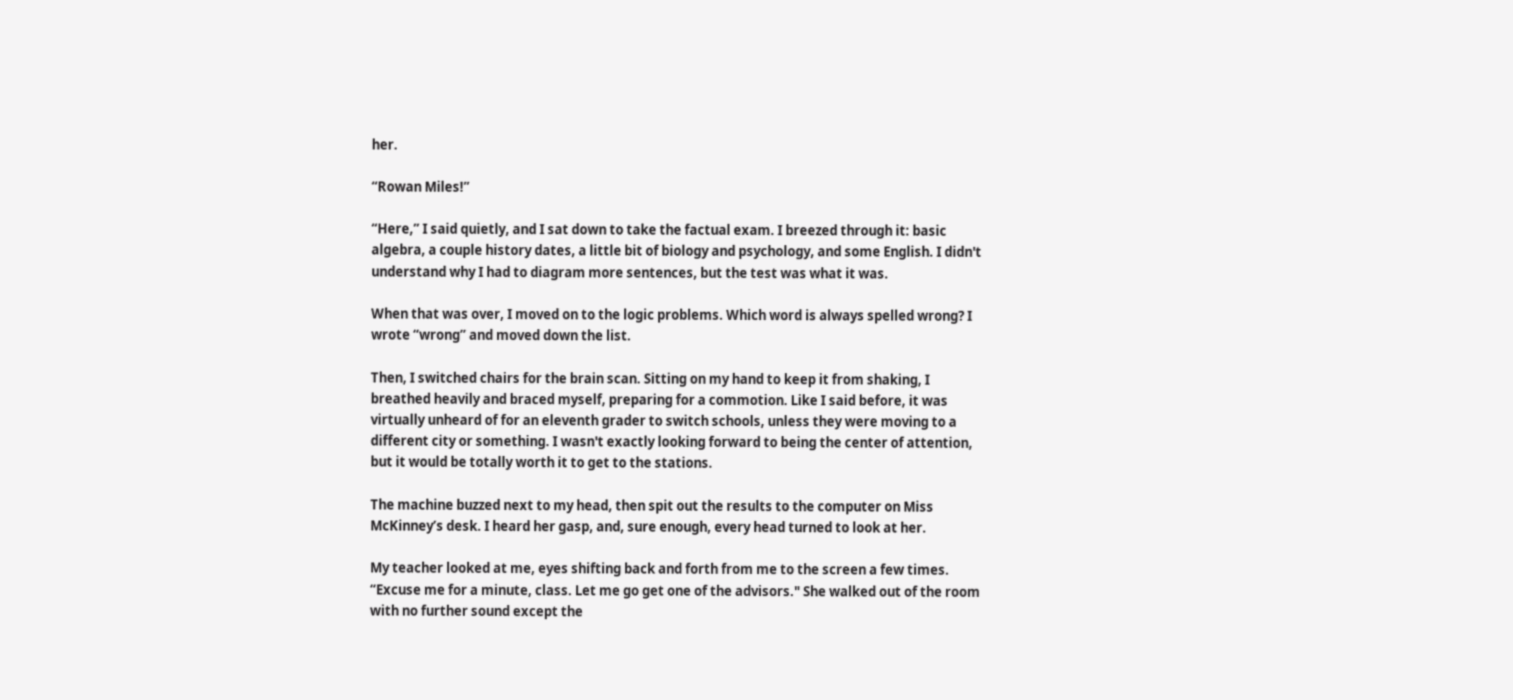her.

“Rowan Miles!”

“Here,” I said quietly, and I sat down to take the factual exam. I breezed through it: basic algebra, a couple history dates, a little bit of biology and psychology, and some English. I didn't understand why I had to diagram more sentences, but the test was what it was.

When that was over, I moved on to the logic problems. Which word is always spelled wrong? I wrote “wrong” and moved down the list.

Then, I switched chairs for the brain scan. Sitting on my hand to keep it from shaking, I breathed heavily and braced myself, preparing for a commotion. Like I said before, it was virtually unheard of for an eleventh grader to switch schools, unless they were moving to a different city or something. I wasn't exactly looking forward to being the center of attention, but it would be totally worth it to get to the stations.

The machine buzzed next to my head, then spit out the results to the computer on Miss McKinney’s desk. I heard her gasp, and, sure enough, every head turned to look at her.

My teacher looked at me, eyes shifting back and forth from me to the screen a few times. “Excuse me for a minute, class. Let me go get one of the advisors." She walked out of the room with no further sound except the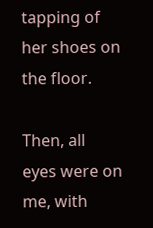tapping of her shoes on the floor.

Then, all eyes were on me, with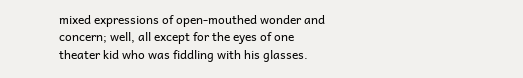mixed expressions of open-mouthed wonder and concern; well, all except for the eyes of one theater kid who was fiddling with his glasses.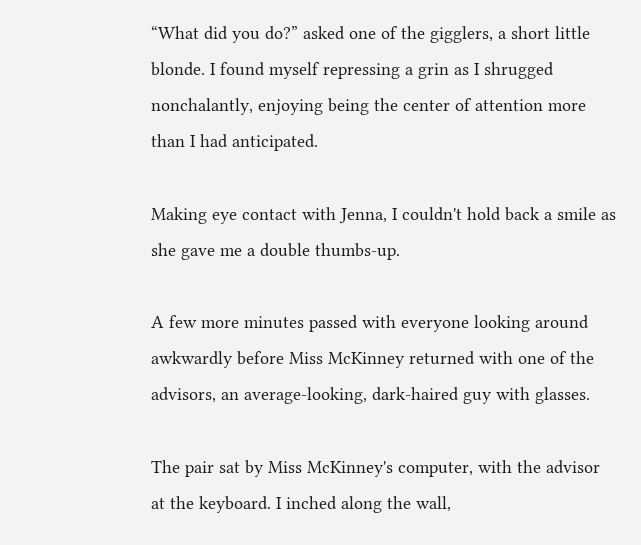“What did you do?” asked one of the gigglers, a short little blonde. I found myself repressing a grin as I shrugged nonchalantly, enjoying being the center of attention more than I had anticipated.

Making eye contact with Jenna, I couldn't hold back a smile as she gave me a double thumbs-up.

A few more minutes passed with everyone looking around awkwardly before Miss McKinney returned with one of the advisors, an average-looking, dark-haired guy with glasses.

The pair sat by Miss McKinney's computer, with the advisor at the keyboard. I inched along the wall,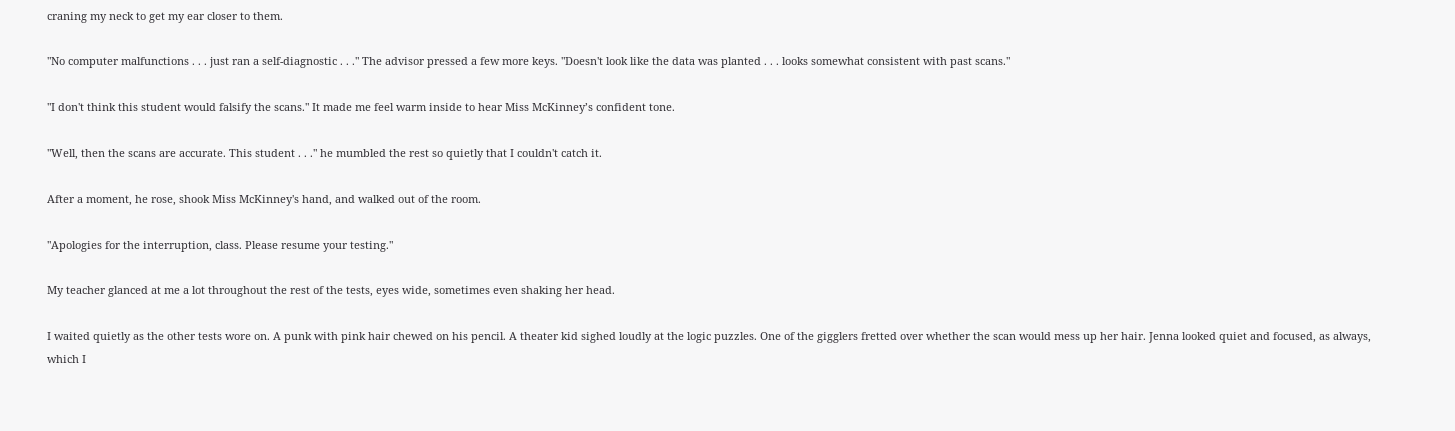craning my neck to get my ear closer to them.

"No computer malfunctions . . . just ran a self-diagnostic . . ." The advisor pressed a few more keys. "Doesn't look like the data was planted . . . looks somewhat consistent with past scans."

"I don't think this student would falsify the scans." It made me feel warm inside to hear Miss McKinney’s confident tone.

"Well, then the scans are accurate. This student . . ." he mumbled the rest so quietly that I couldn't catch it.

After a moment, he rose, shook Miss McKinney's hand, and walked out of the room.

"Apologies for the interruption, class. Please resume your testing."

My teacher glanced at me a lot throughout the rest of the tests, eyes wide, sometimes even shaking her head.

I waited quietly as the other tests wore on. A punk with pink hair chewed on his pencil. A theater kid sighed loudly at the logic puzzles. One of the gigglers fretted over whether the scan would mess up her hair. Jenna looked quiet and focused, as always, which I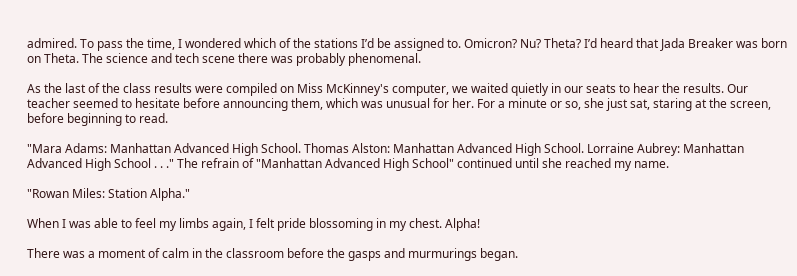admired. To pass the time, I wondered which of the stations I’d be assigned to. Omicron? Nu? Theta? I’d heard that Jada Breaker was born on Theta. The science and tech scene there was probably phenomenal.

As the last of the class results were compiled on Miss McKinney's computer, we waited quietly in our seats to hear the results. Our teacher seemed to hesitate before announcing them, which was unusual for her. For a minute or so, she just sat, staring at the screen, before beginning to read.

"Mara Adams: Manhattan Advanced High School. Thomas Alston: Manhattan Advanced High School. Lorraine Aubrey: Manhattan Advanced High School . . ." The refrain of "Manhattan Advanced High School" continued until she reached my name.

"Rowan Miles: Station Alpha."

When I was able to feel my limbs again, I felt pride blossoming in my chest. Alpha!

There was a moment of calm in the classroom before the gasps and murmurings began.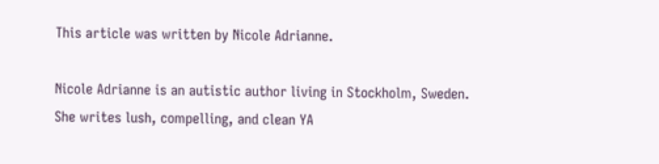This article was written by Nicole Adrianne.

Nicole Adrianne is an autistic author living in Stockholm, Sweden. She writes lush, compelling, and clean YA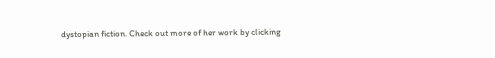dystopian fiction. Check out more of her work by clicking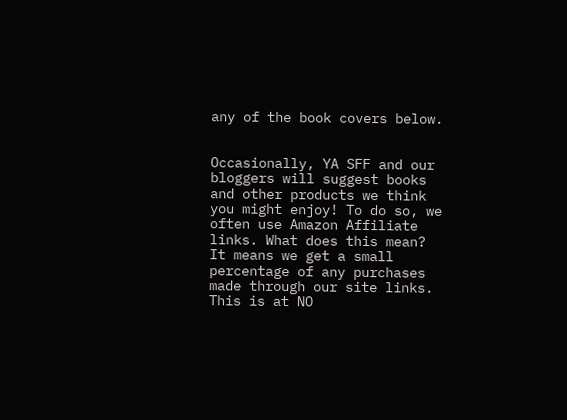any of the book covers below.


Occasionally, YA SFF and our bloggers will suggest books and other products we think you might enjoy! To do so, we often use Amazon Affiliate links. What does this mean? It means we get a small percentage of any purchases made through our site links. This is at NO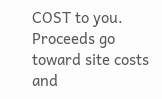COST to you. Proceeds go toward site costs and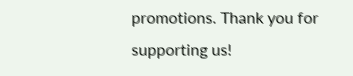promotions. Thank you for supporting us!